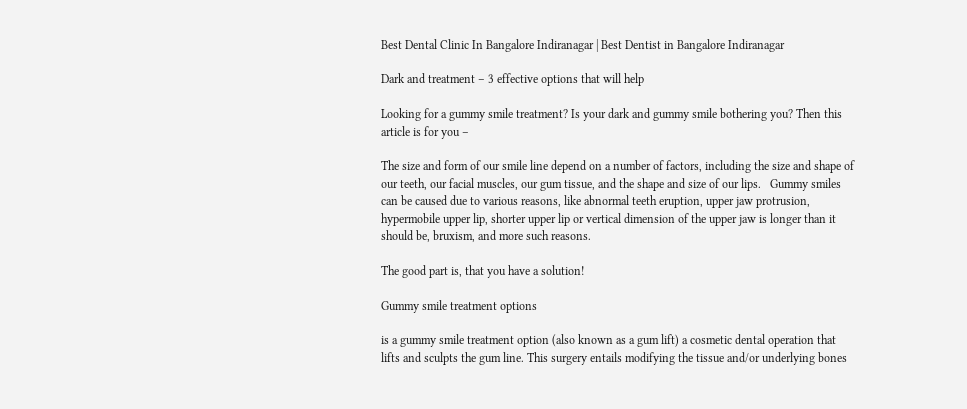Best Dental Clinic In Bangalore Indiranagar | Best Dentist in Bangalore Indiranagar

Dark and treatment – 3 effective options that will help

Looking for a gummy smile treatment? Is your dark and gummy smile bothering you? Then this article is for you –

The size and form of our smile line depend on a number of factors, including the size and shape of our teeth, our facial muscles, our gum tissue, and the shape and size of our lips.   Gummy smiles can be caused due to various reasons, like abnormal teeth eruption, upper jaw protrusion, hypermobile upper lip, shorter upper lip or vertical dimension of the upper jaw is longer than it should be, bruxism, and more such reasons.

The good part is, that you have a solution!

Gummy smile treatment options

is a gummy smile treatment option (also known as a gum lift) a cosmetic dental operation that lifts and sculpts the gum line. This surgery entails modifying the tissue and/or underlying bones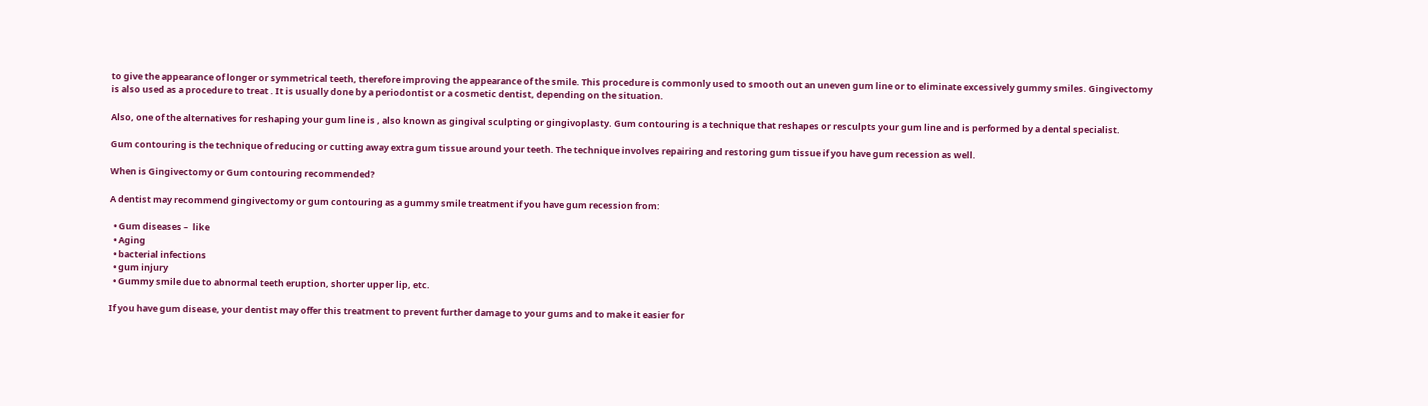to give the appearance of longer or symmetrical teeth, therefore improving the appearance of the smile. This procedure is commonly used to smooth out an uneven gum line or to eliminate excessively gummy smiles. Gingivectomy is also used as a procedure to treat . It is usually done by a periodontist or a cosmetic dentist, depending on the situation.

Also, one of the alternatives for reshaping your gum line is , also known as gingival sculpting or gingivoplasty. Gum contouring is a technique that reshapes or resculpts your gum line and is performed by a dental specialist.

Gum contouring is the technique of reducing or cutting away extra gum tissue around your teeth. The technique involves repairing and restoring gum tissue if you have gum recession as well.

When is Gingivectomy or Gum contouring recommended?

A dentist may recommend gingivectomy or gum contouring as a gummy smile treatment if you have gum recession from:

  • Gum diseases –  like
  • Aging
  • bacterial infections
  • gum injury
  • Gummy smile due to abnormal teeth eruption, shorter upper lip, etc.

If you have gum disease, your dentist may offer this treatment to prevent further damage to your gums and to make it easier for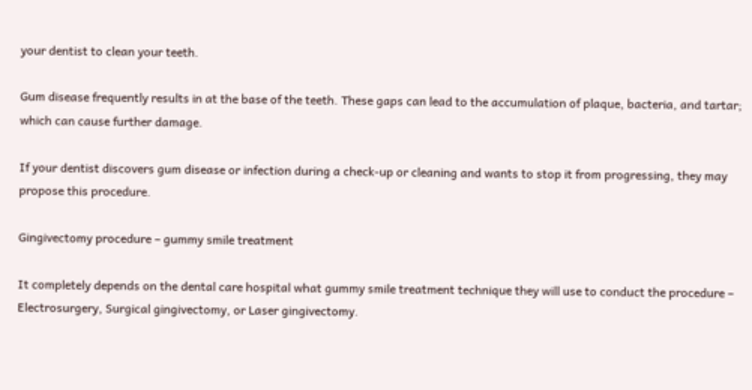your dentist to clean your teeth.

Gum disease frequently results in at the base of the teeth. These gaps can lead to the accumulation of plaque, bacteria, and tartar; which can cause further damage.

If your dentist discovers gum disease or infection during a check-up or cleaning and wants to stop it from progressing, they may propose this procedure.

Gingivectomy procedure – gummy smile treatment

It completely depends on the dental care hospital what gummy smile treatment technique they will use to conduct the procedure – Electrosurgery, Surgical gingivectomy, or Laser gingivectomy.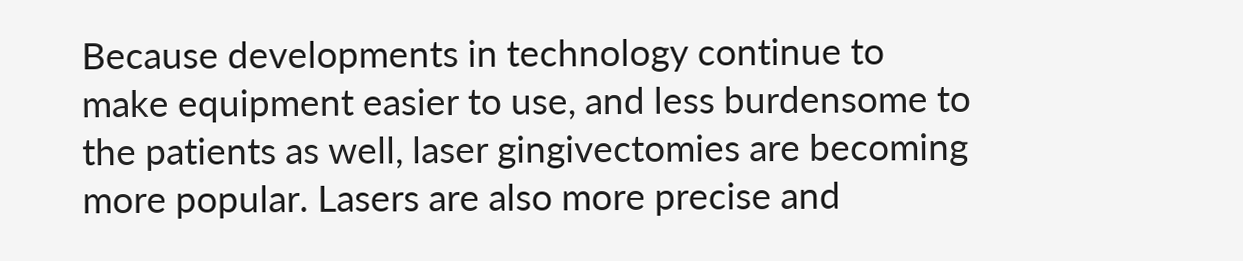Because developments in technology continue to make equipment easier to use, and less burdensome to the patients as well, laser gingivectomies are becoming more popular. Lasers are also more precise and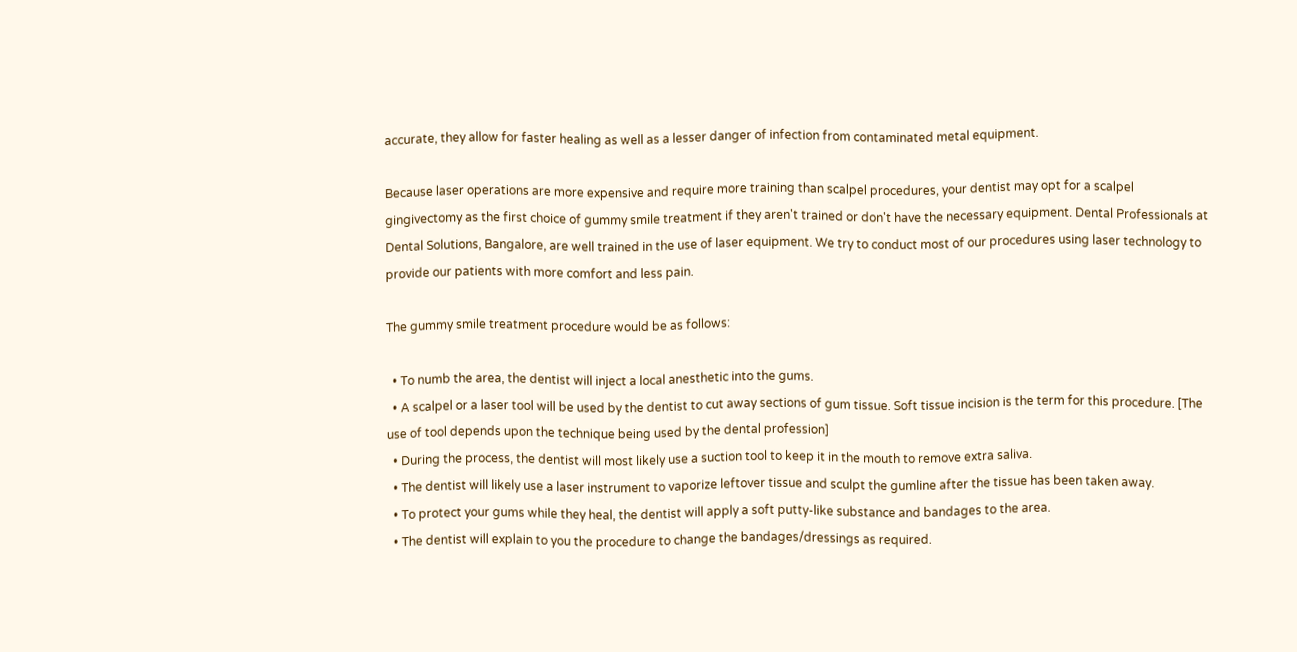accurate, they allow for faster healing as well as a lesser danger of infection from contaminated metal equipment.

Because laser operations are more expensive and require more training than scalpel procedures, your dentist may opt for a scalpel gingivectomy as the first choice of gummy smile treatment if they aren't trained or don't have the necessary equipment. Dental Professionals at Dental Solutions, Bangalore, are well trained in the use of laser equipment. We try to conduct most of our procedures using laser technology to provide our patients with more comfort and less pain.

The gummy smile treatment procedure would be as follows:

  • To numb the area, the dentist will inject a local anesthetic into the gums.
  • A scalpel or a laser tool will be used by the dentist to cut away sections of gum tissue. Soft tissue incision is the term for this procedure. [The use of tool depends upon the technique being used by the dental profession]
  • During the process, the dentist will most likely use a suction tool to keep it in the mouth to remove extra saliva.
  • The dentist will likely use a laser instrument to vaporize leftover tissue and sculpt the gumline after the tissue has been taken away.
  • To protect your gums while they heal, the dentist will apply a soft putty-like substance and bandages to the area.
  • The dentist will explain to you the procedure to change the bandages/dressings as required.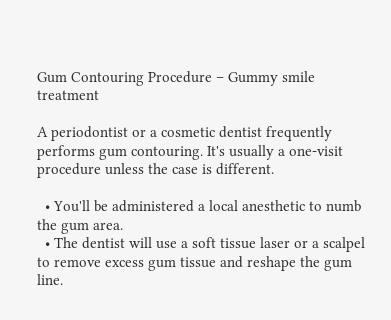Gum Contouring Procedure – Gummy smile treatment

A periodontist or a cosmetic dentist frequently performs gum contouring. It's usually a one-visit procedure unless the case is different.

  • You'll be administered a local anesthetic to numb the gum area.
  • The dentist will use a soft tissue laser or a scalpel to remove excess gum tissue and reshape the gum line.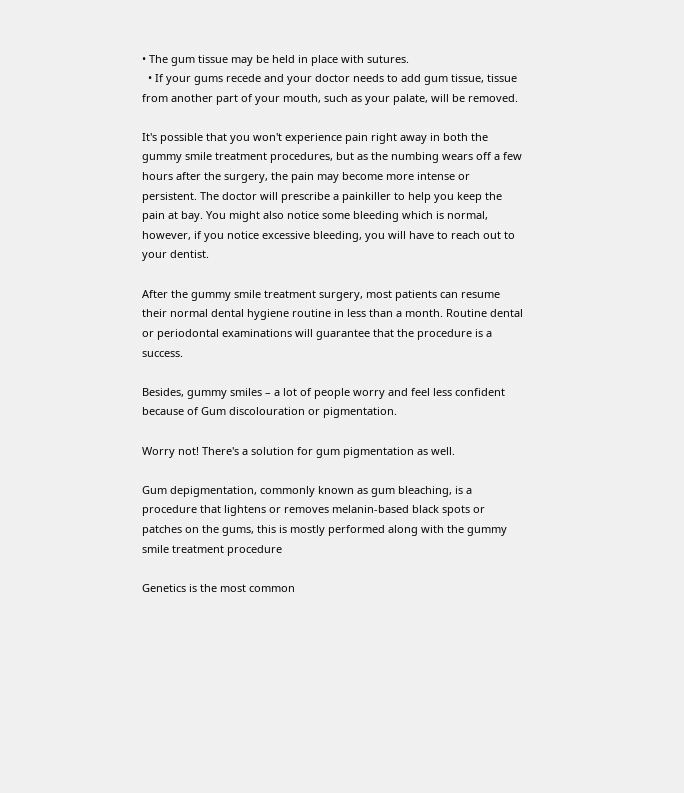• The gum tissue may be held in place with sutures.
  • If your gums recede and your doctor needs to add gum tissue, tissue from another part of your mouth, such as your palate, will be removed.

It's possible that you won't experience pain right away in both the gummy smile treatment procedures, but as the numbing wears off a few hours after the surgery, the pain may become more intense or persistent. The doctor will prescribe a painkiller to help you keep the pain at bay. You might also notice some bleeding which is normal, however, if you notice excessive bleeding, you will have to reach out to your dentist.

After the gummy smile treatment surgery, most patients can resume their normal dental hygiene routine in less than a month. Routine dental or periodontal examinations will guarantee that the procedure is a success.

Besides, gummy smiles – a lot of people worry and feel less confident because of Gum discolouration or pigmentation.

Worry not! There's a solution for gum pigmentation as well.

Gum depigmentation, commonly known as gum bleaching, is a procedure that lightens or removes melanin-based black spots or patches on the gums, this is mostly performed along with the gummy smile treatment procedure

Genetics is the most common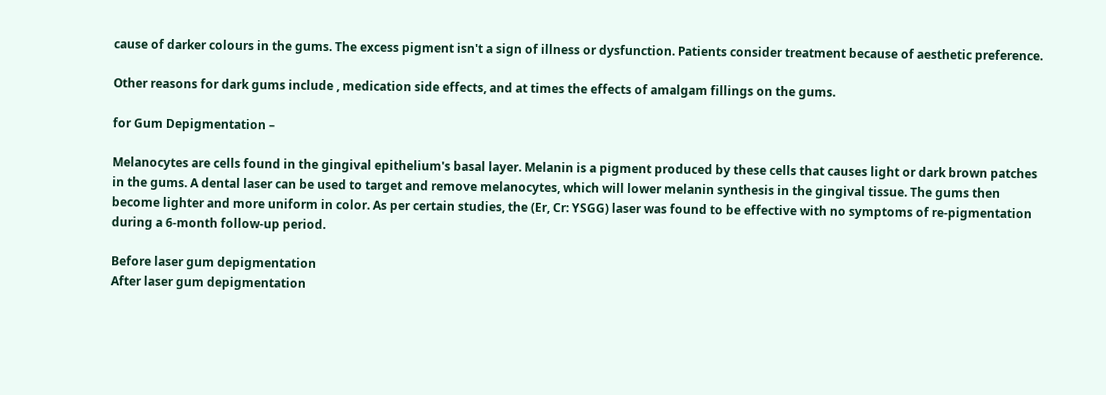cause of darker colours in the gums. The excess pigment isn't a sign of illness or dysfunction. Patients consider treatment because of aesthetic preference.

Other reasons for dark gums include , medication side effects, and at times the effects of amalgam fillings on the gums.

for Gum Depigmentation –

Melanocytes are cells found in the gingival epithelium's basal layer. Melanin is a pigment produced by these cells that causes light or dark brown patches in the gums. A dental laser can be used to target and remove melanocytes, which will lower melanin synthesis in the gingival tissue. The gums then become lighter and more uniform in color. As per certain studies, the (Er, Cr: YSGG) laser was found to be effective with no symptoms of re-pigmentation during a 6-month follow-up period.

Before laser gum depigmentation
After laser gum depigmentation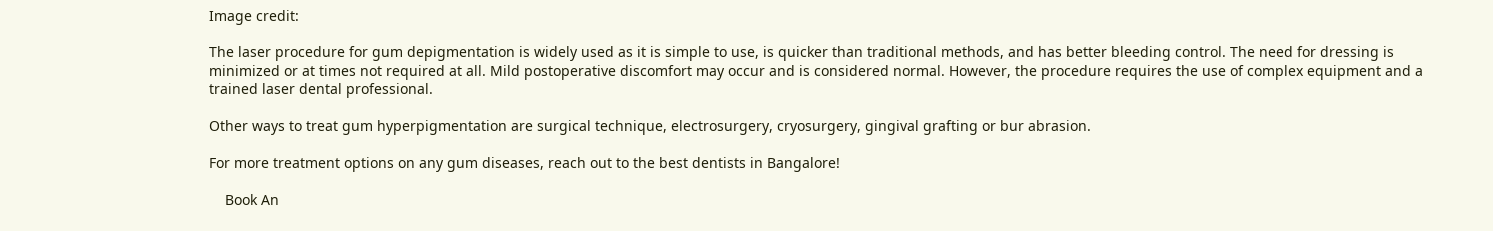Image credit:

The laser procedure for gum depigmentation is widely used as it is simple to use, is quicker than traditional methods, and has better bleeding control. The need for dressing is minimized or at times not required at all. Mild postoperative discomfort may occur and is considered normal. However, the procedure requires the use of complex equipment and a trained laser dental professional.

Other ways to treat gum hyperpigmentation are surgical technique, electrosurgery, cryosurgery, gingival grafting or bur abrasion.

For more treatment options on any gum diseases, reach out to the best dentists in Bangalore!

    Book An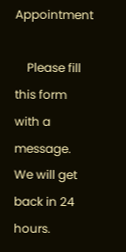Appointment

    Please fill this form with a message. We will get back in 24 hours.